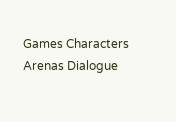Games Characters Arenas Dialogue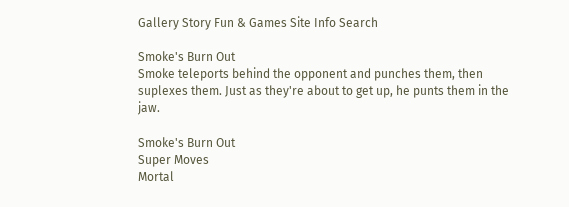Gallery Story Fun & Games Site Info Search

Smoke's Burn Out
Smoke teleports behind the opponent and punches them, then suplexes them. Just as they're about to get up, he punts them in the jaw.

Smoke's Burn Out
Super Moves
Mortal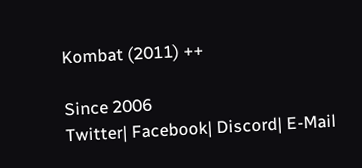Kombat (2011) ++

Since 2006
Twitter| Facebook| Discord| E-Mail